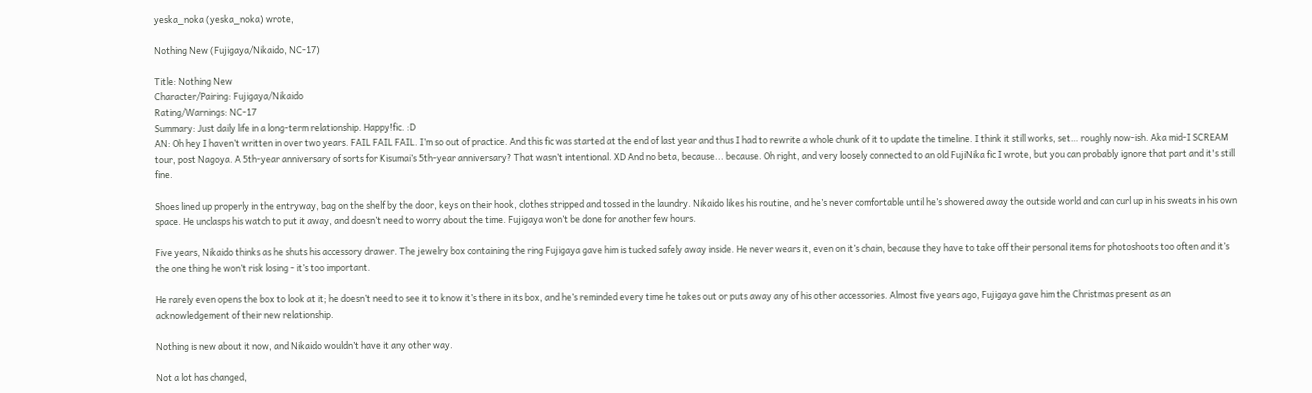yeska_noka (yeska_noka) wrote,

Nothing New (Fujigaya/Nikaido, NC-17)

Title: Nothing New
Character/Pairing: Fujigaya/Nikaido
Rating/Warnings: NC-17
Summary: Just daily life in a long-term relationship. Happy!fic. :D
AN: Oh hey I haven’t written in over two years. FAIL FAIL FAIL. I’m so out of practice. And this fic was started at the end of last year and thus I had to rewrite a whole chunk of it to update the timeline. I think it still works, set… roughly now-ish. Aka mid-I SCREAM tour, post Nagoya. A 5th-year anniversary of sorts for Kisumai’s 5th-year anniversary? That wasn’t intentional. XD And no beta, because... because. Oh right, and very loosely connected to an old FujiNika fic I wrote, but you can probably ignore that part and it's still fine.

Shoes lined up properly in the entryway, bag on the shelf by the door, keys on their hook, clothes stripped and tossed in the laundry. Nikaido likes his routine, and he’s never comfortable until he’s showered away the outside world and can curl up in his sweats in his own space. He unclasps his watch to put it away, and doesn’t need to worry about the time. Fujigaya won’t be done for another few hours.

Five years, Nikaido thinks as he shuts his accessory drawer. The jewelry box containing the ring Fujigaya gave him is tucked safely away inside. He never wears it, even on it’s chain, because they have to take off their personal items for photoshoots too often and it’s the one thing he won’t risk losing - it’s too important.

He rarely even opens the box to look at it; he doesn’t need to see it to know it’s there in its box, and he’s reminded every time he takes out or puts away any of his other accessories. Almost five years ago, Fujigaya gave him the Christmas present as an acknowledgement of their new relationship.

Nothing is new about it now, and Nikaido wouldn’t have it any other way.

Not a lot has changed,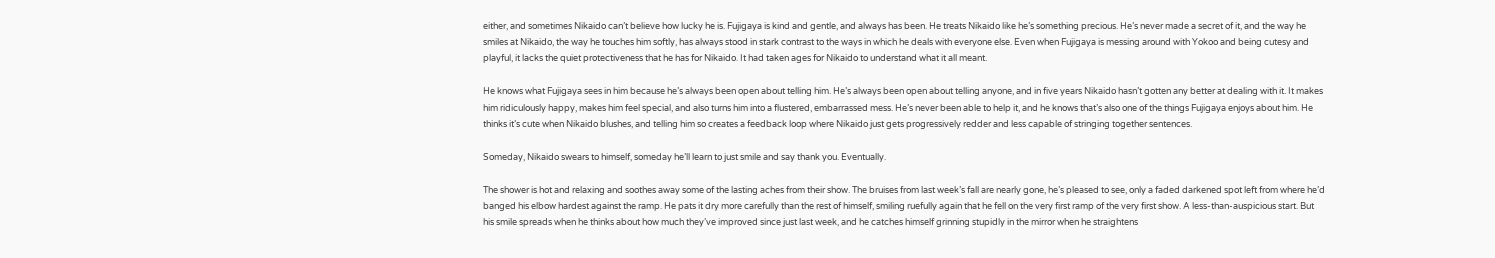either, and sometimes Nikaido can’t believe how lucky he is. Fujigaya is kind and gentle, and always has been. He treats Nikaido like he’s something precious. He’s never made a secret of it, and the way he smiles at Nikaido, the way he touches him softly, has always stood in stark contrast to the ways in which he deals with everyone else. Even when Fujigaya is messing around with Yokoo and being cutesy and playful, it lacks the quiet protectiveness that he has for Nikaido. It had taken ages for Nikaido to understand what it all meant.

He knows what Fujigaya sees in him because he’s always been open about telling him. He’s always been open about telling anyone, and in five years Nikaido hasn’t gotten any better at dealing with it. It makes him ridiculously happy, makes him feel special, and also turns him into a flustered, embarrassed mess. He’s never been able to help it, and he knows that’s also one of the things Fujigaya enjoys about him. He thinks it’s cute when Nikaido blushes, and telling him so creates a feedback loop where Nikaido just gets progressively redder and less capable of stringing together sentences.

Someday, Nikaido swears to himself, someday he’ll learn to just smile and say thank you. Eventually.

The shower is hot and relaxing and soothes away some of the lasting aches from their show. The bruises from last week’s fall are nearly gone, he’s pleased to see, only a faded darkened spot left from where he’d banged his elbow hardest against the ramp. He pats it dry more carefully than the rest of himself, smiling ruefully again that he fell on the very first ramp of the very first show. A less-than-auspicious start. But his smile spreads when he thinks about how much they’ve improved since just last week, and he catches himself grinning stupidly in the mirror when he straightens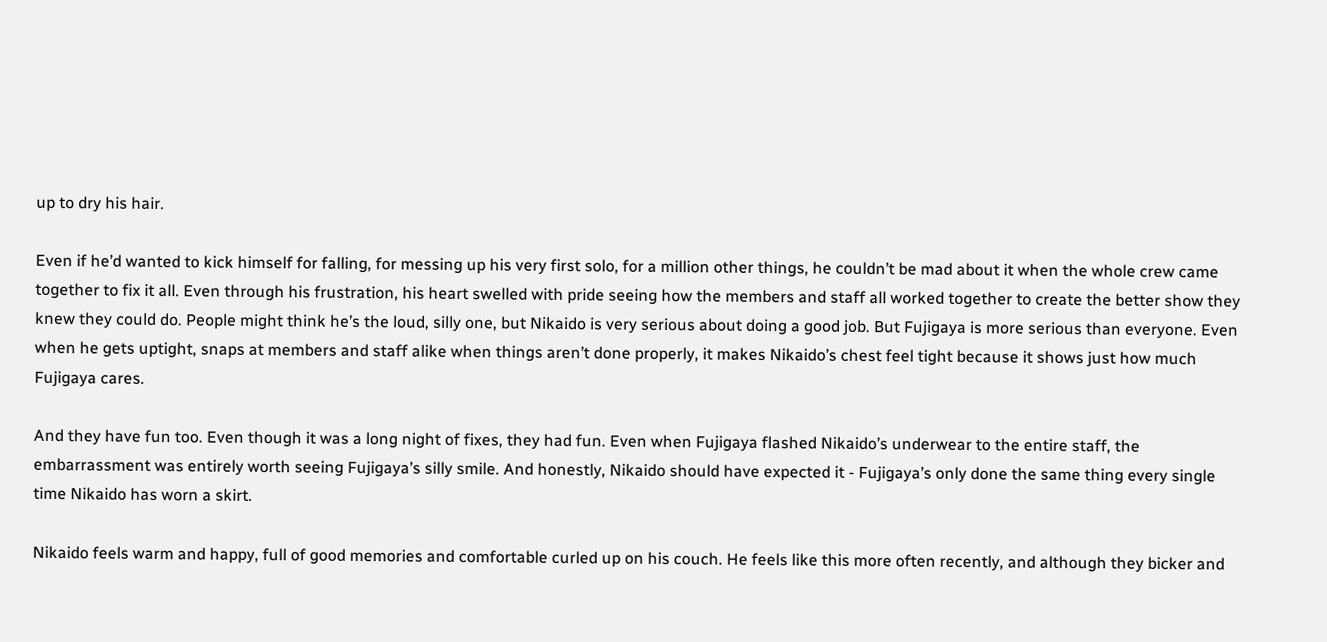up to dry his hair.

Even if he’d wanted to kick himself for falling, for messing up his very first solo, for a million other things, he couldn’t be mad about it when the whole crew came together to fix it all. Even through his frustration, his heart swelled with pride seeing how the members and staff all worked together to create the better show they knew they could do. People might think he’s the loud, silly one, but Nikaido is very serious about doing a good job. But Fujigaya is more serious than everyone. Even when he gets uptight, snaps at members and staff alike when things aren’t done properly, it makes Nikaido’s chest feel tight because it shows just how much Fujigaya cares.

And they have fun too. Even though it was a long night of fixes, they had fun. Even when Fujigaya flashed Nikaido’s underwear to the entire staff, the embarrassment was entirely worth seeing Fujigaya’s silly smile. And honestly, Nikaido should have expected it - Fujigaya’s only done the same thing every single time Nikaido has worn a skirt.

Nikaido feels warm and happy, full of good memories and comfortable curled up on his couch. He feels like this more often recently, and although they bicker and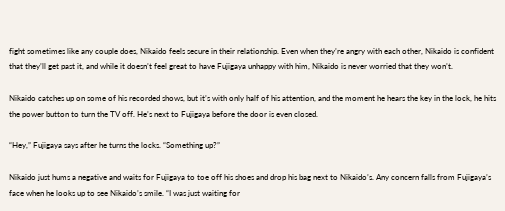fight sometimes like any couple does, Nikaido feels secure in their relationship. Even when they’re angry with each other, Nikaido is confident that they’ll get past it, and while it doesn’t feel great to have Fujigaya unhappy with him, Nikaido is never worried that they won’t.

Nikaido catches up on some of his recorded shows, but it’s with only half of his attention, and the moment he hears the key in the lock, he hits the power button to turn the TV off. He’s next to Fujigaya before the door is even closed.

“Hey,” Fujigaya says after he turns the locks. “Something up?”

Nikaido just hums a negative and waits for Fujigaya to toe off his shoes and drop his bag next to Nikaido’s. Any concern falls from Fujigaya’s face when he looks up to see Nikaido’s smile. “I was just waiting for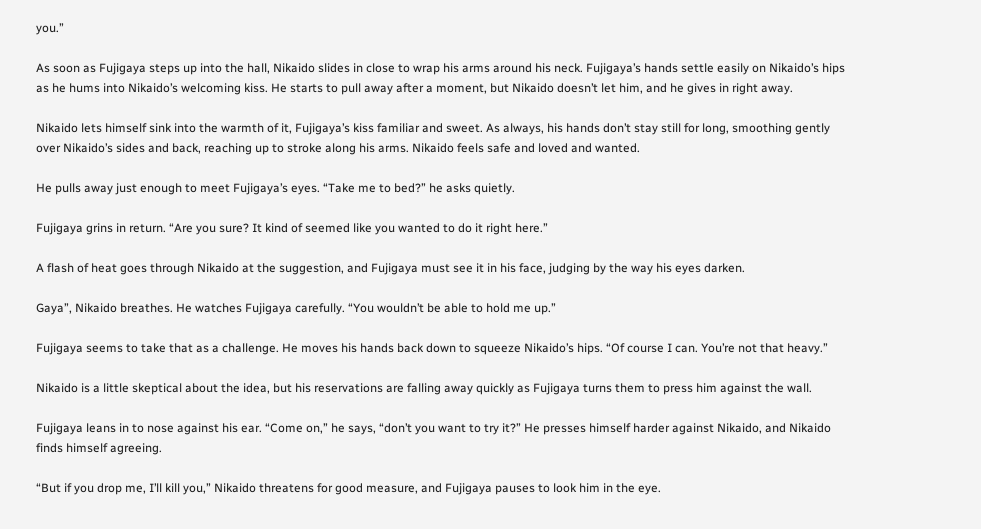you.”

As soon as Fujigaya steps up into the hall, Nikaido slides in close to wrap his arms around his neck. Fujigaya’s hands settle easily on Nikaido’s hips as he hums into Nikaido’s welcoming kiss. He starts to pull away after a moment, but Nikaido doesn’t let him, and he gives in right away.

Nikaido lets himself sink into the warmth of it, Fujigaya’s kiss familiar and sweet. As always, his hands don’t stay still for long, smoothing gently over Nikaido’s sides and back, reaching up to stroke along his arms. Nikaido feels safe and loved and wanted.

He pulls away just enough to meet Fujigaya’s eyes. “Take me to bed?” he asks quietly.

Fujigaya grins in return. “Are you sure? It kind of seemed like you wanted to do it right here.”

A flash of heat goes through Nikaido at the suggestion, and Fujigaya must see it in his face, judging by the way his eyes darken.

Gaya”, Nikaido breathes. He watches Fujigaya carefully. “You wouldn’t be able to hold me up.”

Fujigaya seems to take that as a challenge. He moves his hands back down to squeeze Nikaido’s hips. “Of course I can. You’re not that heavy.”

Nikaido is a little skeptical about the idea, but his reservations are falling away quickly as Fujigaya turns them to press him against the wall.

Fujigaya leans in to nose against his ear. “Come on,” he says, “don’t you want to try it?” He presses himself harder against Nikaido, and Nikaido finds himself agreeing.

“But if you drop me, I’ll kill you,” Nikaido threatens for good measure, and Fujigaya pauses to look him in the eye.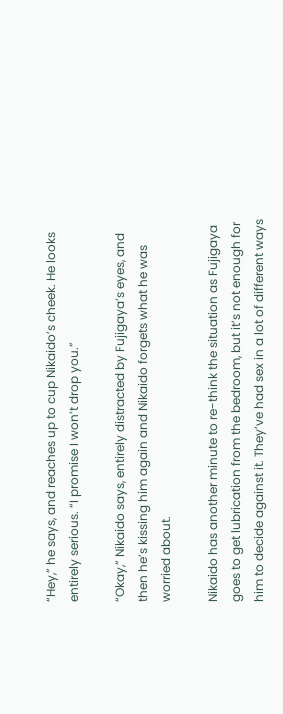“Hey,” he says, and reaches up to cup Nikaido’s cheek. He looks entirely serious. “I promise I won’t drop you.”

“Okay,” Nikaido says, entirely distracted by Fujigaya’s eyes, and then he’s kissing him again and Nikaido forgets what he was worried about.

Nikaido has another minute to re-think the situation as Fujigaya goes to get lubrication from the bedroom, but it’s not enough for him to decide against it. They’ve had sex in a lot of different ways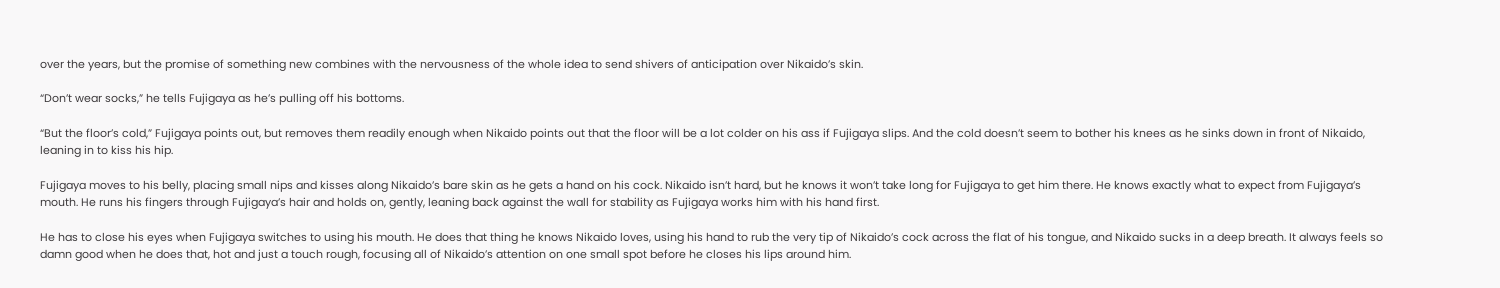over the years, but the promise of something new combines with the nervousness of the whole idea to send shivers of anticipation over Nikaido’s skin.

“Don’t wear socks,” he tells Fujigaya as he’s pulling off his bottoms.

“But the floor’s cold,” Fujigaya points out, but removes them readily enough when Nikaido points out that the floor will be a lot colder on his ass if Fujigaya slips. And the cold doesn’t seem to bother his knees as he sinks down in front of Nikaido, leaning in to kiss his hip.

Fujigaya moves to his belly, placing small nips and kisses along Nikaido’s bare skin as he gets a hand on his cock. Nikaido isn’t hard, but he knows it won’t take long for Fujigaya to get him there. He knows exactly what to expect from Fujigaya’s mouth. He runs his fingers through Fujigaya’s hair and holds on, gently, leaning back against the wall for stability as Fujigaya works him with his hand first.

He has to close his eyes when Fujigaya switches to using his mouth. He does that thing he knows Nikaido loves, using his hand to rub the very tip of Nikaido’s cock across the flat of his tongue, and Nikaido sucks in a deep breath. It always feels so damn good when he does that, hot and just a touch rough, focusing all of Nikaido’s attention on one small spot before he closes his lips around him.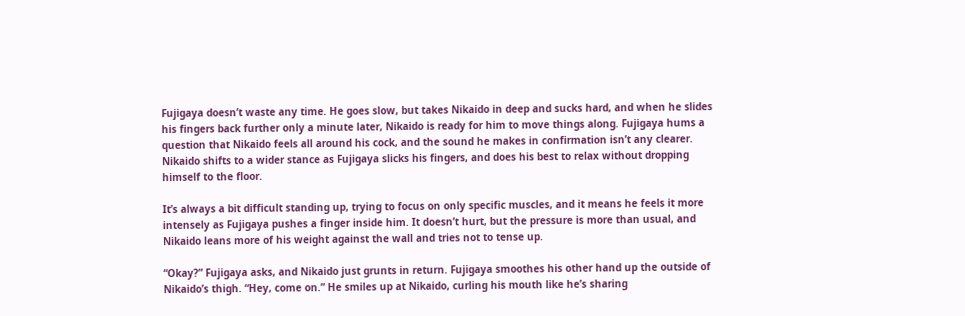Fujigaya doesn’t waste any time. He goes slow, but takes Nikaido in deep and sucks hard, and when he slides his fingers back further only a minute later, Nikaido is ready for him to move things along. Fujigaya hums a question that Nikaido feels all around his cock, and the sound he makes in confirmation isn’t any clearer. Nikaido shifts to a wider stance as Fujigaya slicks his fingers, and does his best to relax without dropping himself to the floor.

It’s always a bit difficult standing up, trying to focus on only specific muscles, and it means he feels it more intensely as Fujigaya pushes a finger inside him. It doesn’t hurt, but the pressure is more than usual, and Nikaido leans more of his weight against the wall and tries not to tense up.

“Okay?” Fujigaya asks, and Nikaido just grunts in return. Fujigaya smoothes his other hand up the outside of Nikaido’s thigh. “Hey, come on.” He smiles up at Nikaido, curling his mouth like he’s sharing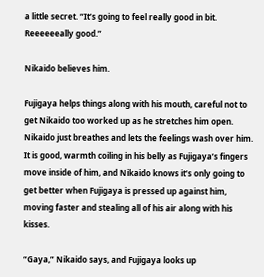a little secret. “It’s going to feel really good in bit. Reeeeeeally good.”

Nikaido believes him.

Fujigaya helps things along with his mouth, careful not to get Nikaido too worked up as he stretches him open. Nikaido just breathes and lets the feelings wash over him. It is good, warmth coiling in his belly as Fujigaya’s fingers move inside of him, and Nikaido knows it’s only going to get better when Fujigaya is pressed up against him, moving faster and stealing all of his air along with his kisses.

“Gaya,” Nikaido says, and Fujigaya looks up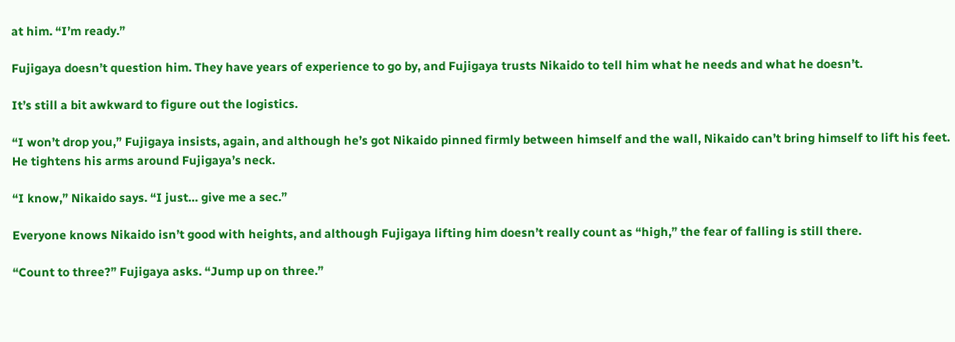at him. “I’m ready.”

Fujigaya doesn’t question him. They have years of experience to go by, and Fujigaya trusts Nikaido to tell him what he needs and what he doesn’t.

It’s still a bit awkward to figure out the logistics.

“I won’t drop you,” Fujigaya insists, again, and although he’s got Nikaido pinned firmly between himself and the wall, Nikaido can’t bring himself to lift his feet. He tightens his arms around Fujigaya’s neck.

“I know,” Nikaido says. “I just… give me a sec.”

Everyone knows Nikaido isn’t good with heights, and although Fujigaya lifting him doesn’t really count as “high,” the fear of falling is still there.

“Count to three?” Fujigaya asks. “Jump up on three.”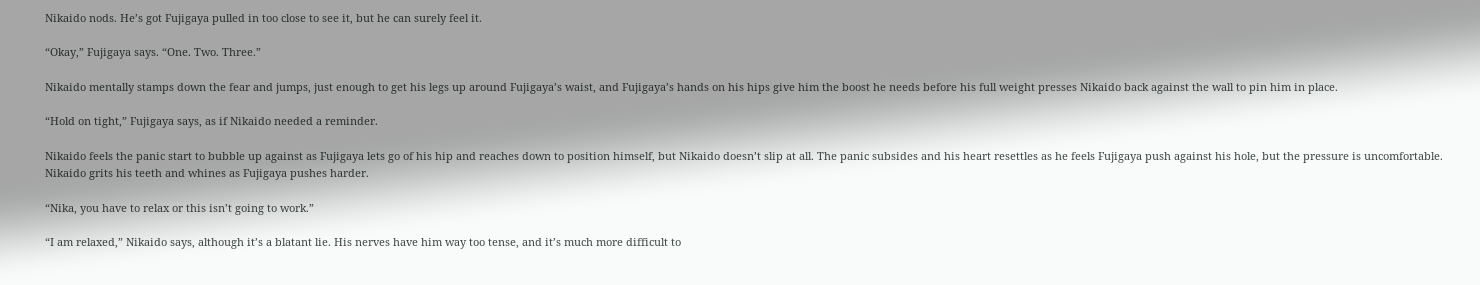Nikaido nods. He’s got Fujigaya pulled in too close to see it, but he can surely feel it.

“Okay,” Fujigaya says. “One. Two. Three.”

Nikaido mentally stamps down the fear and jumps, just enough to get his legs up around Fujigaya’s waist, and Fujigaya’s hands on his hips give him the boost he needs before his full weight presses Nikaido back against the wall to pin him in place.

“Hold on tight,” Fujigaya says, as if Nikaido needed a reminder.

Nikaido feels the panic start to bubble up against as Fujigaya lets go of his hip and reaches down to position himself, but Nikaido doesn’t slip at all. The panic subsides and his heart resettles as he feels Fujigaya push against his hole, but the pressure is uncomfortable. Nikaido grits his teeth and whines as Fujigaya pushes harder.

“Nika, you have to relax or this isn’t going to work.”

“I am relaxed,” Nikaido says, although it’s a blatant lie. His nerves have him way too tense, and it’s much more difficult to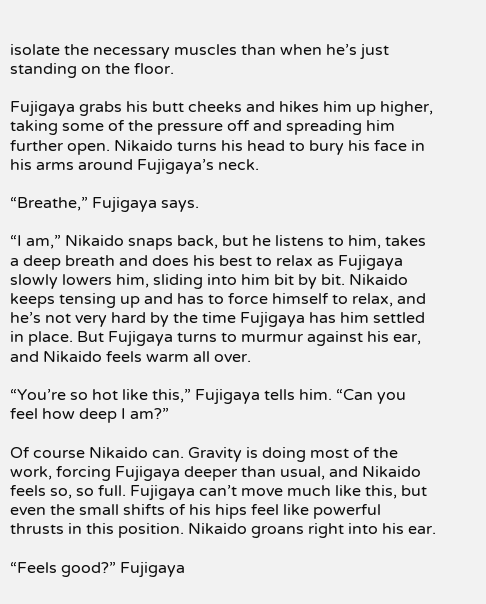isolate the necessary muscles than when he’s just standing on the floor.

Fujigaya grabs his butt cheeks and hikes him up higher, taking some of the pressure off and spreading him further open. Nikaido turns his head to bury his face in his arms around Fujigaya’s neck.

“Breathe,” Fujigaya says.

“I am,” Nikaido snaps back, but he listens to him, takes a deep breath and does his best to relax as Fujigaya slowly lowers him, sliding into him bit by bit. Nikaido keeps tensing up and has to force himself to relax, and he’s not very hard by the time Fujigaya has him settled in place. But Fujigaya turns to murmur against his ear, and Nikaido feels warm all over.

“You’re so hot like this,” Fujigaya tells him. “Can you feel how deep I am?”

Of course Nikaido can. Gravity is doing most of the work, forcing Fujigaya deeper than usual, and Nikaido feels so, so full. Fujigaya can’t move much like this, but even the small shifts of his hips feel like powerful thrusts in this position. Nikaido groans right into his ear.

“Feels good?” Fujigaya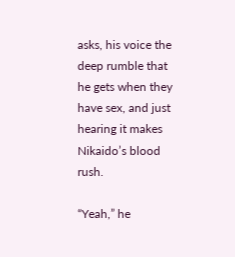asks, his voice the deep rumble that he gets when they have sex, and just hearing it makes Nikaido’s blood rush.

“Yeah,” he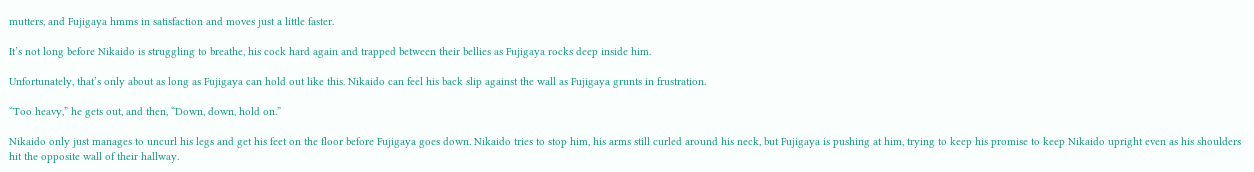mutters, and Fujigaya hmms in satisfaction and moves just a little faster.

It’s not long before Nikaido is struggling to breathe, his cock hard again and trapped between their bellies as Fujigaya rocks deep inside him.

Unfortunately, that’s only about as long as Fujigaya can hold out like this. Nikaido can feel his back slip against the wall as Fujigaya grunts in frustration.

“Too heavy,” he gets out, and then, “Down, down, hold on.”

Nikaido only just manages to uncurl his legs and get his feet on the floor before Fujigaya goes down. Nikaido tries to stop him, his arms still curled around his neck, but Fujigaya is pushing at him, trying to keep his promise to keep Nikaido upright even as his shoulders hit the opposite wall of their hallway.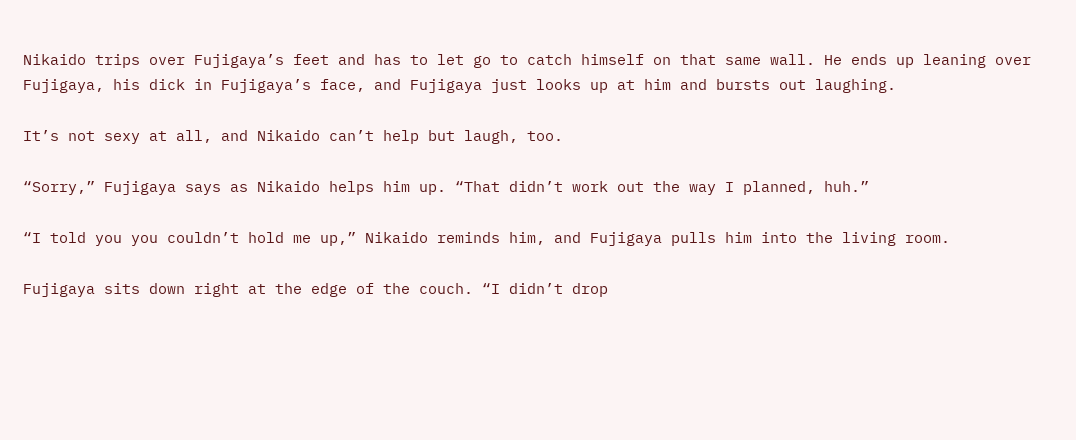Nikaido trips over Fujigaya’s feet and has to let go to catch himself on that same wall. He ends up leaning over Fujigaya, his dick in Fujigaya’s face, and Fujigaya just looks up at him and bursts out laughing.

It’s not sexy at all, and Nikaido can’t help but laugh, too.

“Sorry,” Fujigaya says as Nikaido helps him up. “That didn’t work out the way I planned, huh.”

“I told you you couldn’t hold me up,” Nikaido reminds him, and Fujigaya pulls him into the living room.

Fujigaya sits down right at the edge of the couch. “I didn’t drop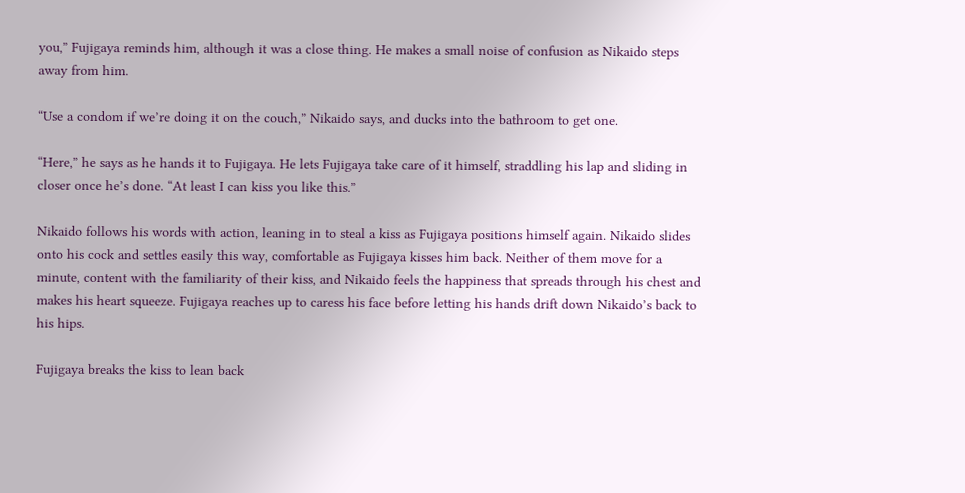you,” Fujigaya reminds him, although it was a close thing. He makes a small noise of confusion as Nikaido steps away from him.

“Use a condom if we’re doing it on the couch,” Nikaido says, and ducks into the bathroom to get one.

“Here,” he says as he hands it to Fujigaya. He lets Fujigaya take care of it himself, straddling his lap and sliding in closer once he’s done. “At least I can kiss you like this.”

Nikaido follows his words with action, leaning in to steal a kiss as Fujigaya positions himself again. Nikaido slides onto his cock and settles easily this way, comfortable as Fujigaya kisses him back. Neither of them move for a minute, content with the familiarity of their kiss, and Nikaido feels the happiness that spreads through his chest and makes his heart squeeze. Fujigaya reaches up to caress his face before letting his hands drift down Nikaido’s back to his hips.

Fujigaya breaks the kiss to lean back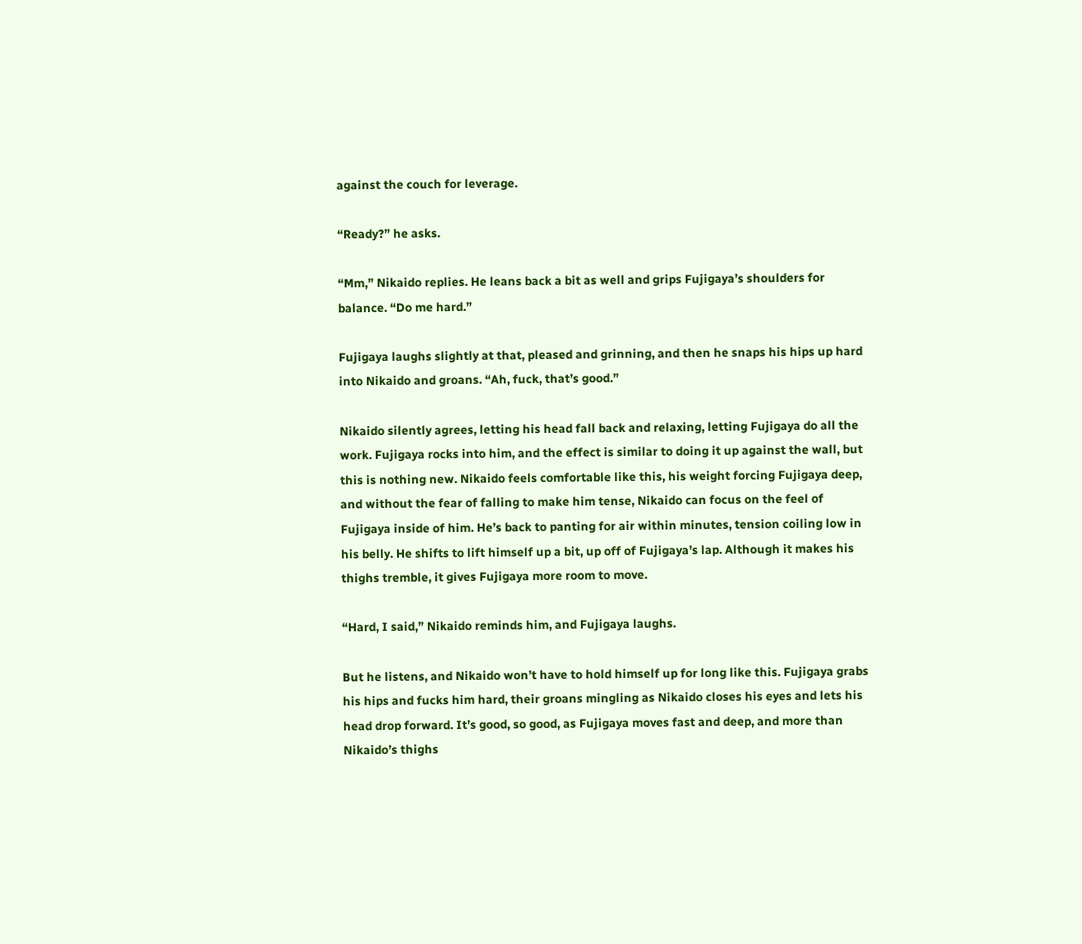against the couch for leverage.

“Ready?” he asks.

“Mm,” Nikaido replies. He leans back a bit as well and grips Fujigaya’s shoulders for balance. “Do me hard.”

Fujigaya laughs slightly at that, pleased and grinning, and then he snaps his hips up hard into Nikaido and groans. “Ah, fuck, that’s good.”

Nikaido silently agrees, letting his head fall back and relaxing, letting Fujigaya do all the work. Fujigaya rocks into him, and the effect is similar to doing it up against the wall, but this is nothing new. Nikaido feels comfortable like this, his weight forcing Fujigaya deep, and without the fear of falling to make him tense, Nikaido can focus on the feel of Fujigaya inside of him. He’s back to panting for air within minutes, tension coiling low in his belly. He shifts to lift himself up a bit, up off of Fujigaya’s lap. Although it makes his thighs tremble, it gives Fujigaya more room to move.

“Hard, I said,” Nikaido reminds him, and Fujigaya laughs.

But he listens, and Nikaido won’t have to hold himself up for long like this. Fujigaya grabs his hips and fucks him hard, their groans mingling as Nikaido closes his eyes and lets his head drop forward. It’s good, so good, as Fujigaya moves fast and deep, and more than Nikaido’s thighs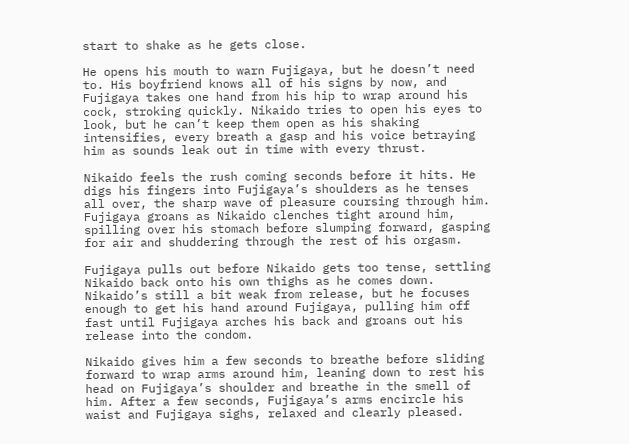start to shake as he gets close.

He opens his mouth to warn Fujigaya, but he doesn’t need to. His boyfriend knows all of his signs by now, and Fujigaya takes one hand from his hip to wrap around his cock, stroking quickly. Nikaido tries to open his eyes to look, but he can’t keep them open as his shaking intensifies, every breath a gasp and his voice betraying him as sounds leak out in time with every thrust.

Nikaido feels the rush coming seconds before it hits. He digs his fingers into Fujigaya’s shoulders as he tenses all over, the sharp wave of pleasure coursing through him. Fujigaya groans as Nikaido clenches tight around him, spilling over his stomach before slumping forward, gasping for air and shuddering through the rest of his orgasm.

Fujigaya pulls out before Nikaido gets too tense, settling Nikaido back onto his own thighs as he comes down. Nikaido’s still a bit weak from release, but he focuses enough to get his hand around Fujigaya, pulling him off fast until Fujigaya arches his back and groans out his release into the condom.

Nikaido gives him a few seconds to breathe before sliding forward to wrap arms around him, leaning down to rest his head on Fujigaya’s shoulder and breathe in the smell of him. After a few seconds, Fujigaya’s arms encircle his waist and Fujigaya sighs, relaxed and clearly pleased.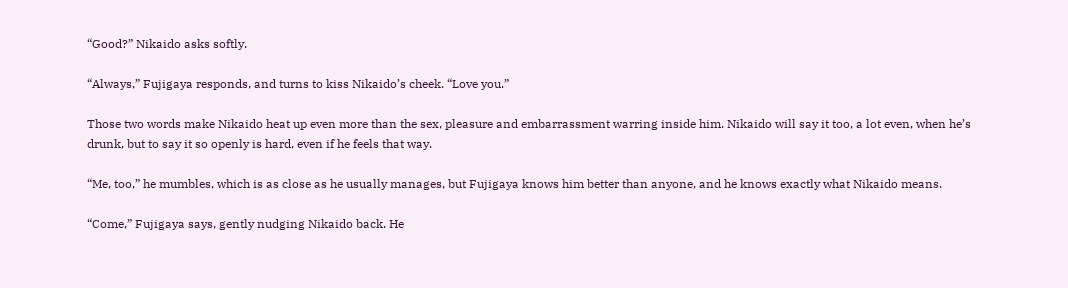“Good?” Nikaido asks softly.

“Always,” Fujigaya responds, and turns to kiss Nikaido’s cheek. “Love you.”

Those two words make Nikaido heat up even more than the sex, pleasure and embarrassment warring inside him. Nikaido will say it too, a lot even, when he’s drunk, but to say it so openly is hard, even if he feels that way.

“Me, too,” he mumbles, which is as close as he usually manages, but Fujigaya knows him better than anyone, and he knows exactly what Nikaido means.

“Come,” Fujigaya says, gently nudging Nikaido back. He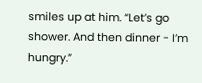smiles up at him. “Let’s go shower. And then dinner - I’m hungry.”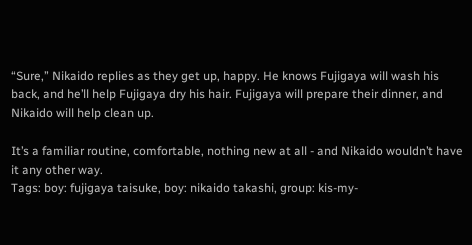“Sure,” Nikaido replies as they get up, happy. He knows Fujigaya will wash his back, and he’ll help Fujigaya dry his hair. Fujigaya will prepare their dinner, and Nikaido will help clean up.

It’s a familiar routine, comfortable, nothing new at all - and Nikaido wouldn’t have it any other way.
Tags: boy: fujigaya taisuke, boy: nikaido takashi, group: kis-my-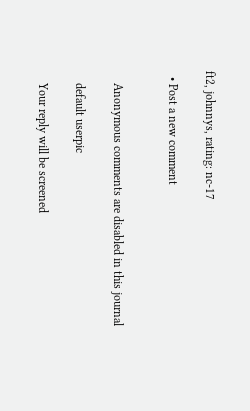ft2, johnnys, rating: nc-17

  • Post a new comment


    Anonymous comments are disabled in this journal

    default userpic

    Your reply will be screened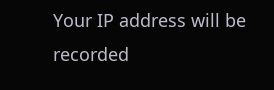Your IP address will be recorded